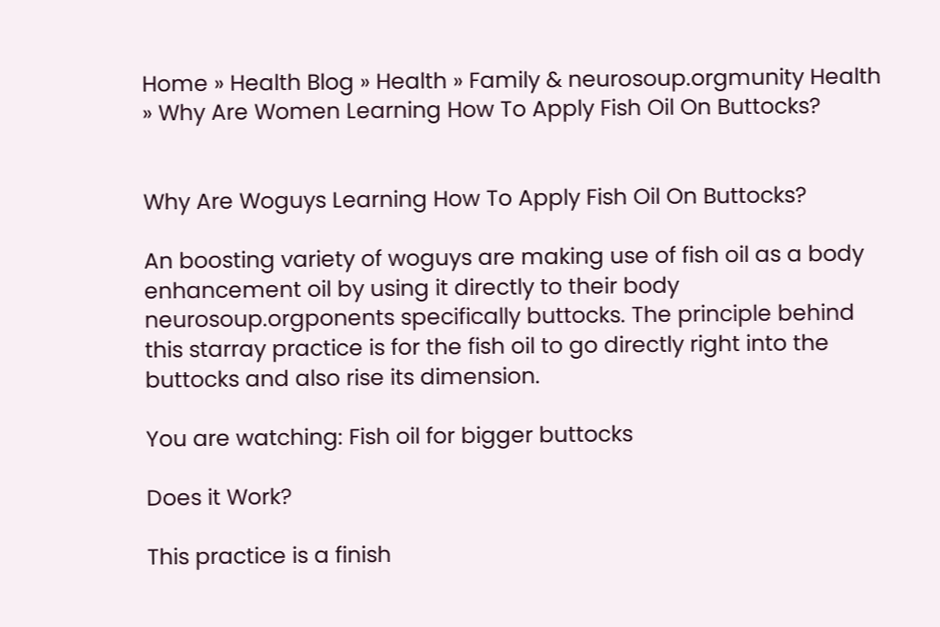Home » Health Blog » Health » Family & neurosoup.orgmunity Health » Why Are Women Learning How To Apply Fish Oil On Buttocks?


Why Are Woguys Learning How To Apply Fish Oil On Buttocks?

An boosting variety of woguys are making use of fish oil as a body enhancement oil by using it directly to their body neurosoup.orgponents specifically buttocks. The principle behind this starray practice is for the fish oil to go directly right into the buttocks and also rise its dimension.

You are watching: Fish oil for bigger buttocks

Does it Work?

This practice is a finish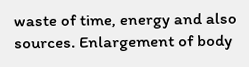waste of time, energy and also sources. Enlargement of body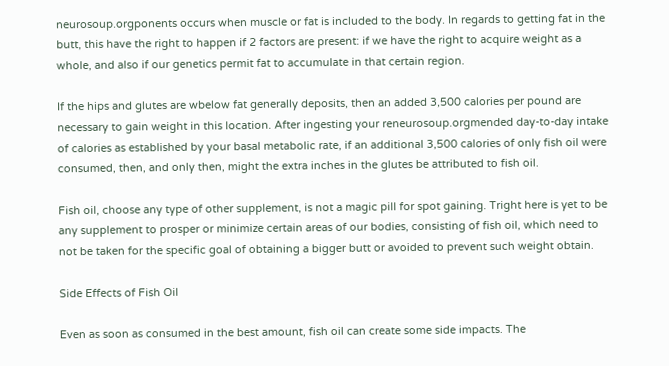neurosoup.orgponents occurs when muscle or fat is included to the body. In regards to getting fat in the butt, this have the right to happen if 2 factors are present: if we have the right to acquire weight as a whole, and also if our genetics permit fat to accumulate in that certain region.

If the hips and glutes are wbelow fat generally deposits, then an added 3,500 calories per pound are necessary to gain weight in this location. After ingesting your reneurosoup.orgmended day-to-day intake of calories as established by your basal metabolic rate, if an additional 3,500 calories of only fish oil were consumed, then, and only then, might the extra inches in the glutes be attributed to fish oil.

Fish oil, choose any type of other supplement, is not a magic pill for spot gaining. Tright here is yet to be any supplement to prosper or minimize certain areas of our bodies, consisting of fish oil, which need to not be taken for the specific goal of obtaining a bigger butt or avoided to prevent such weight obtain.

Side Effects of Fish Oil

Even as soon as consumed in the best amount, fish oil can create some side impacts. The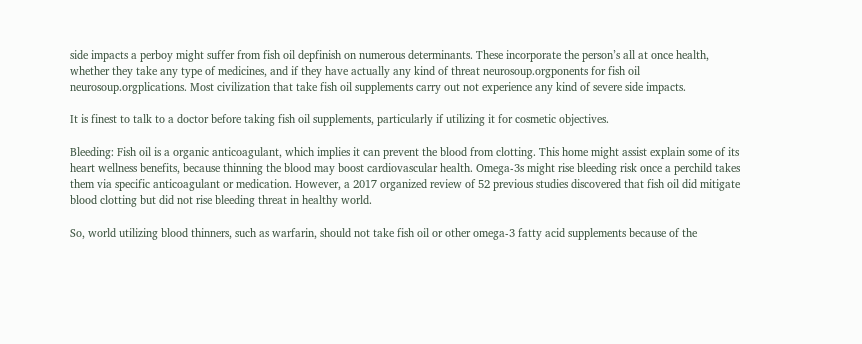side impacts a perboy might suffer from fish oil depfinish on numerous determinants. These incorporate the person’s all at once health, whether they take any type of medicines, and if they have actually any kind of threat neurosoup.orgponents for fish oil neurosoup.orgplications. Most civilization that take fish oil supplements carry out not experience any kind of severe side impacts.

It is finest to talk to a doctor before taking fish oil supplements, particularly if utilizing it for cosmetic objectives.

Bleeding: Fish oil is a organic anticoagulant, which implies it can prevent the blood from clotting. This home might assist explain some of its heart wellness benefits, because thinning the blood may boost cardiovascular health. Omega-3s might rise bleeding risk once a perchild takes them via specific anticoagulant or medication. However, a 2017 organized review of 52 previous studies discovered that fish oil did mitigate blood clotting but did not rise bleeding threat in healthy world.

So, world utilizing blood thinners, such as warfarin, should not take fish oil or other omega-3 fatty acid supplements because of the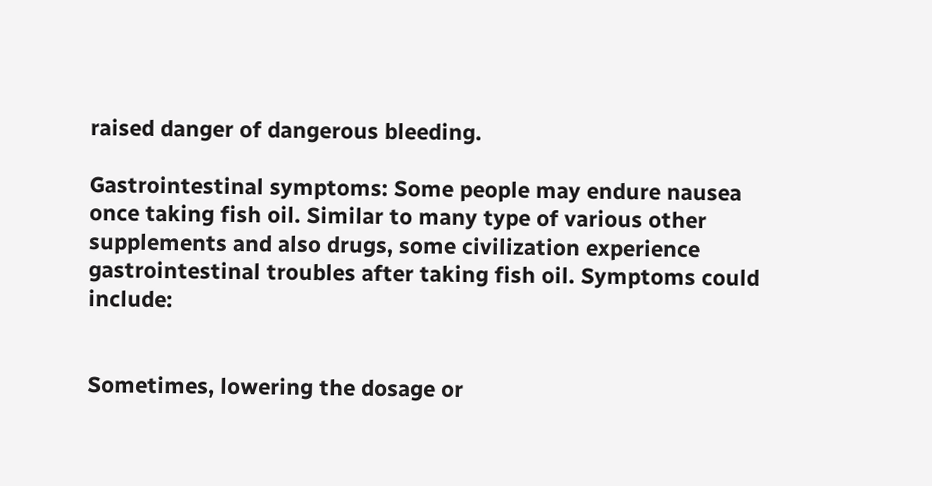raised danger of dangerous bleeding.

Gastrointestinal symptoms: Some people may endure nausea once taking fish oil. Similar to many type of various other supplements and also drugs, some civilization experience gastrointestinal troubles after taking fish oil. Symptoms could include:


Sometimes, lowering the dosage or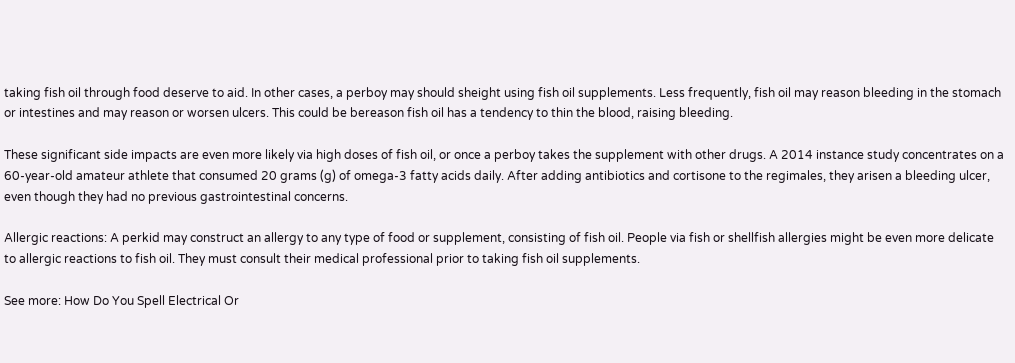taking fish oil through food deserve to aid. In other cases, a perboy may should sheight using fish oil supplements. Less frequently, fish oil may reason bleeding in the stomach or intestines and may reason or worsen ulcers. This could be bereason fish oil has a tendency to thin the blood, raising bleeding.

These significant side impacts are even more likely via high doses of fish oil, or once a perboy takes the supplement with other drugs. A 2014 instance study concentrates on a 60-year-old amateur athlete that consumed 20 grams (g) of omega-3 fatty acids daily. After adding antibiotics and cortisone to the regimales, they arisen a bleeding ulcer, even though they had no previous gastrointestinal concerns.

Allergic reactions: A perkid may construct an allergy to any type of food or supplement, consisting of fish oil. People via fish or shellfish allergies might be even more delicate to allergic reactions to fish oil. They must consult their medical professional prior to taking fish oil supplements.

See more: How Do You Spell Electrical Or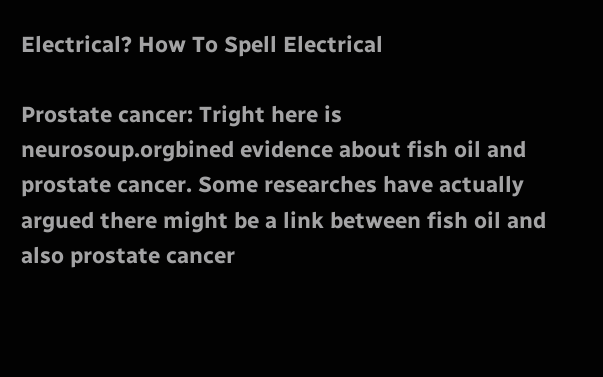Electrical? How To Spell Electrical

Prostate cancer: Tright here is neurosoup.orgbined evidence about fish oil and prostate cancer. Some researches have actually argued there might be a link between fish oil and also prostate cancer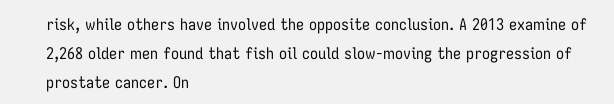risk, while others have involved the opposite conclusion. A 2013 examine of 2,268 older men found that fish oil could slow-moving the progression of prostate cancer. On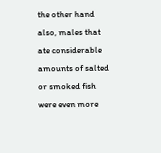the other hand also, males that ate considerable amounts of salted or smoked fish were even more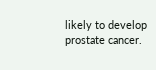likely to develop prostate cancer.